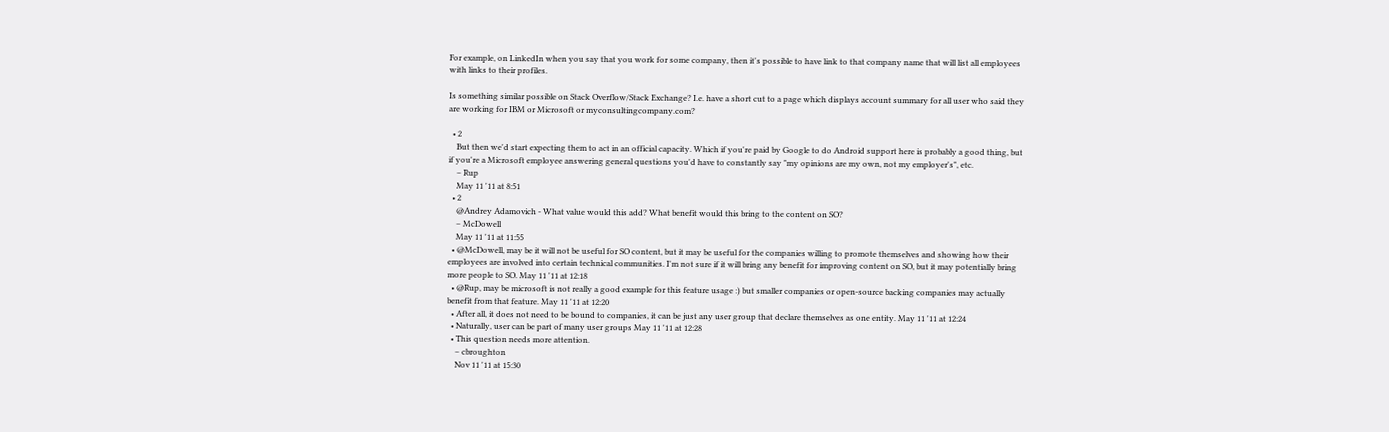For example, on LinkedIn when you say that you work for some company, then it's possible to have link to that company name that will list all employees with links to their profiles.

Is something similar possible on Stack Overflow/Stack Exchange? I.e. have a short cut to a page which displays account summary for all user who said they are working for IBM or Microsoft or myconsultingcompany.com?

  • 2
    But then we'd start expecting them to act in an official capacity. Which if you're paid by Google to do Android support here is probably a good thing, but if you're a Microsoft employee answering general questions you'd have to constantly say "my opinions are my own, not my employer's", etc.
    – Rup
    May 11 '11 at 8:51
  • 2
    @Andrey Adamovich - What value would this add? What benefit would this bring to the content on SO?
    – McDowell
    May 11 '11 at 11:55
  • @McDowell, may be it will not be useful for SO content, but it may be useful for the companies willing to promote themselves and showing how their employees are involved into certain technical communities. I'm not sure if it will bring any benefit for improving content on SO, but it may potentially bring more people to SO. May 11 '11 at 12:18
  • @Rup, may be microsoft is not really a good example for this feature usage :) but smaller companies or open-source backing companies may actually benefit from that feature. May 11 '11 at 12:20
  • After all, it does not need to be bound to companies, it can be just any user group that declare themselves as one entity. May 11 '11 at 12:24
  • Naturally, user can be part of many user groups May 11 '11 at 12:28
  • This question needs more attention.
    – cbroughton
    Nov 11 '11 at 15:30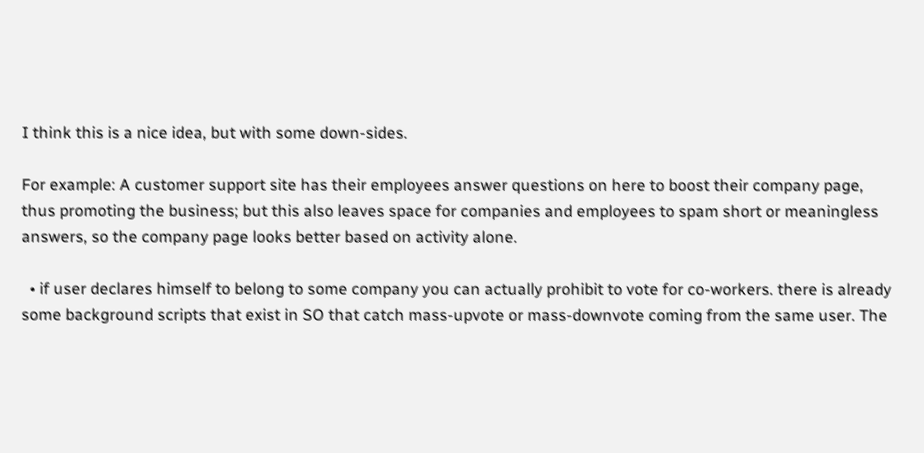I think this is a nice idea, but with some down-sides.

For example: A customer support site has their employees answer questions on here to boost their company page, thus promoting the business; but this also leaves space for companies and employees to spam short or meaningless answers, so the company page looks better based on activity alone.

  • if user declares himself to belong to some company you can actually prohibit to vote for co-workers. there is already some background scripts that exist in SO that catch mass-upvote or mass-downvote coming from the same user. The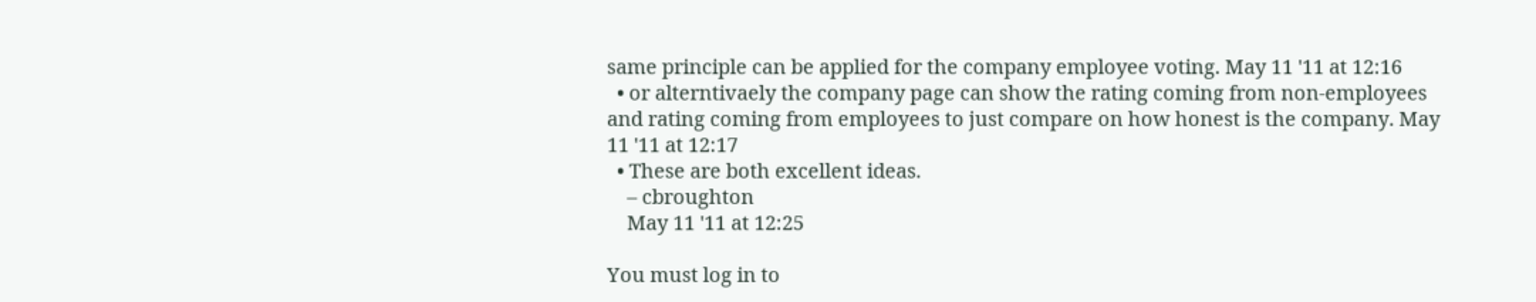same principle can be applied for the company employee voting. May 11 '11 at 12:16
  • or alterntivaely the company page can show the rating coming from non-employees and rating coming from employees to just compare on how honest is the company. May 11 '11 at 12:17
  • These are both excellent ideas.
    – cbroughton
    May 11 '11 at 12:25

You must log in to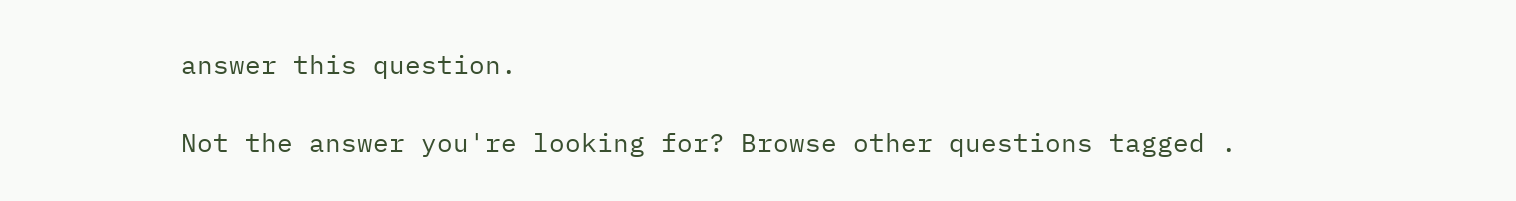answer this question.

Not the answer you're looking for? Browse other questions tagged .